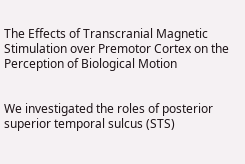The Effects of Transcranial Magnetic Stimulation over Premotor Cortex on the Perception of Biological Motion


We investigated the roles of posterior superior temporal sulcus (STS)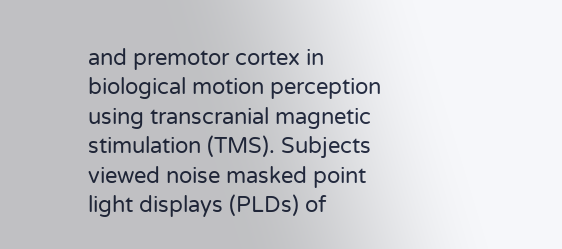and premotor cortex in biological motion perception using transcranial magnetic stimulation (TMS). Subjects viewed noise masked point light displays (PLDs) of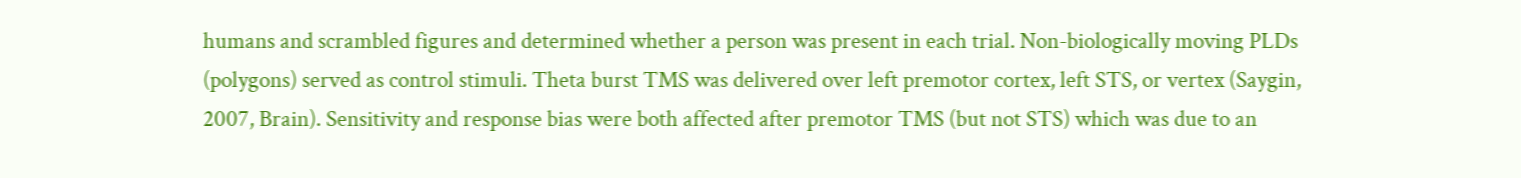humans and scrambled figures and determined whether a person was present in each trial. Non-biologically moving PLDs (polygons) served as control stimuli. Theta burst TMS was delivered over left premotor cortex, left STS, or vertex (Saygin, 2007, Brain). Sensitivity and response bias were both affected after premotor TMS (but not STS) which was due to an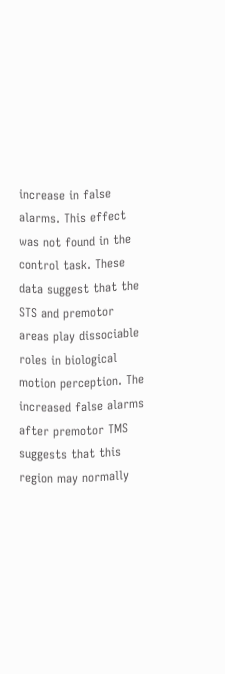increase in false alarms. This effect was not found in the control task. These data suggest that the STS and premotor areas play dissociable roles in biological motion perception. The increased false alarms after premotor TMS suggests that this region may normally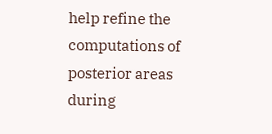help refine the computations of posterior areas during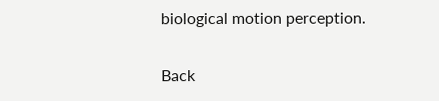biological motion perception.

Back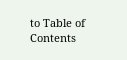to Table of Contents